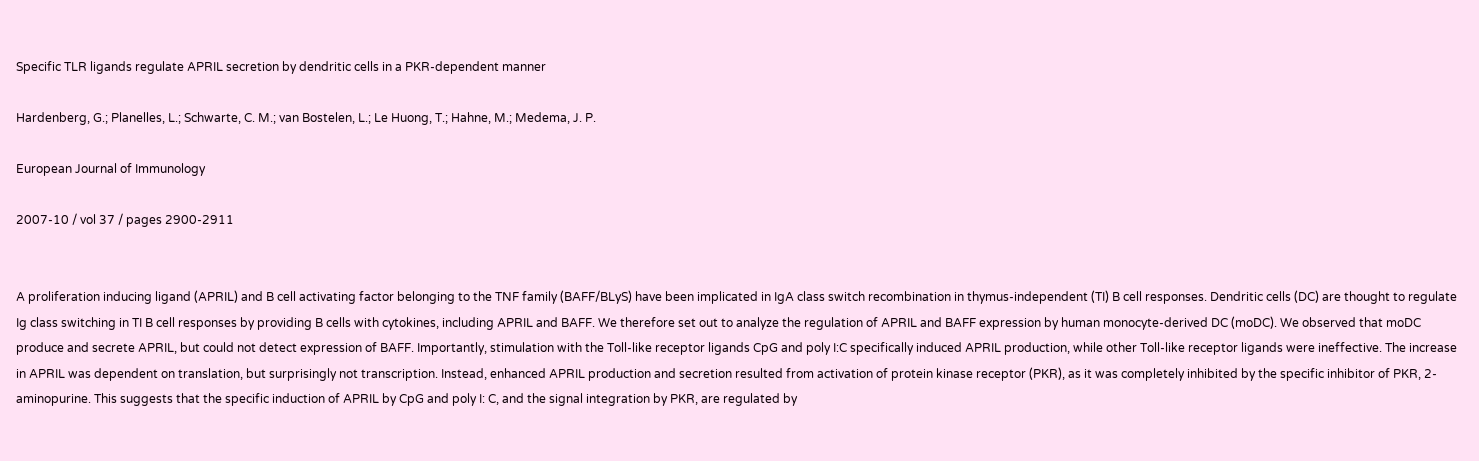Specific TLR ligands regulate APRIL secretion by dendritic cells in a PKR-dependent manner

Hardenberg, G.; Planelles, L.; Schwarte, C. M.; van Bostelen, L.; Le Huong, T.; Hahne, M.; Medema, J. P.

European Journal of Immunology

2007-10 / vol 37 / pages 2900-2911


A proliferation inducing ligand (APRIL) and B cell activating factor belonging to the TNF family (BAFF/BLyS) have been implicated in IgA class switch recombination in thymus-independent (TI) B cell responses. Dendritic cells (DC) are thought to regulate Ig class switching in TI B cell responses by providing B cells with cytokines, including APRIL and BAFF. We therefore set out to analyze the regulation of APRIL and BAFF expression by human monocyte-derived DC (moDC). We observed that moDC produce and secrete APRIL, but could not detect expression of BAFF. Importantly, stimulation with the Toll-like receptor ligands CpG and poly I:C specifically induced APRIL production, while other Toll-like receptor ligands were ineffective. The increase in APRIL was dependent on translation, but surprisingly not transcription. Instead, enhanced APRIL production and secretion resulted from activation of protein kinase receptor (PKR), as it was completely inhibited by the specific inhibitor of PKR, 2-aminopurine. This suggests that the specific induction of APRIL by CpG and poly I: C, and the signal integration by PKR, are regulated by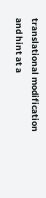translational modification and hint at a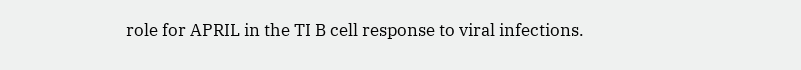role for APRIL in the TI B cell response to viral infections.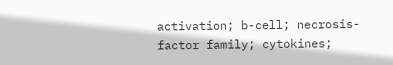activation; b-cell; necrosis-factor family; cytokines;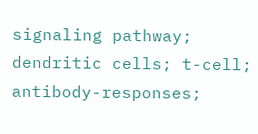signaling pathway; dendritic cells; t-cell; antibody-responses;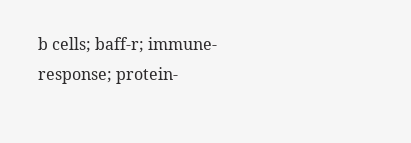b cells; baff-r; immune-response; protein-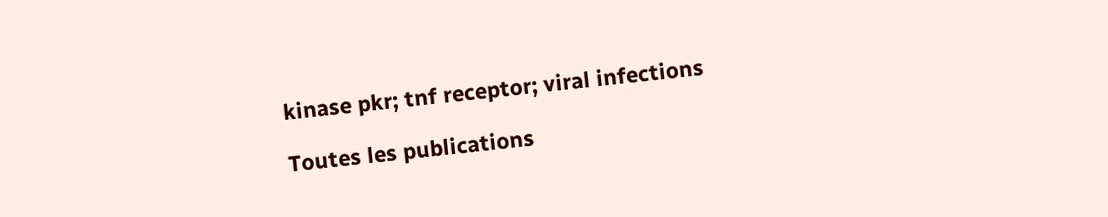kinase pkr; tnf receptor; viral infections

Toutes les publications